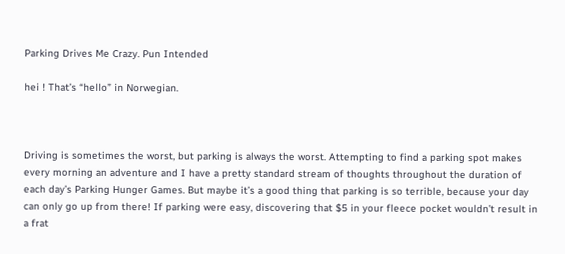Parking Drives Me Crazy. Pun Intended

hei ! That’s “hello” in Norwegian.



Driving is sometimes the worst, but parking is always the worst. Attempting to find a parking spot makes every morning an adventure and I have a pretty standard stream of thoughts throughout the duration of each day’s Parking Hunger Games. But maybe it’s a good thing that parking is so terrible, because your day can only go up from there! If parking were easy, discovering that $5 in your fleece pocket wouldn’t result in a frat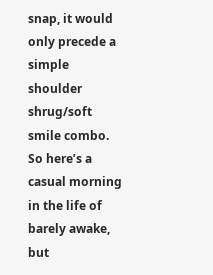snap, it would only precede a simple shoulder shrug/soft smile combo. So here’s a casual morning in the life of barely awake, but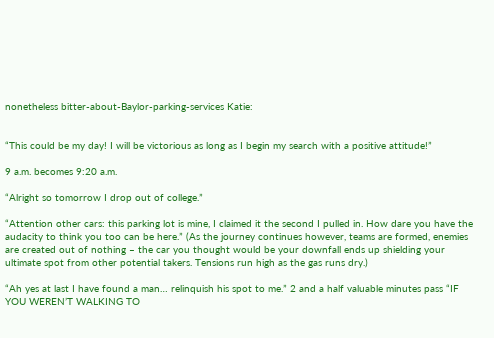nonetheless bitter-about-Baylor-parking-services Katie:


“This could be my day! I will be victorious as long as I begin my search with a positive attitude!”

9 a.m. becomes 9:20 a.m.

“Alright so tomorrow I drop out of college.”

“Attention other cars: this parking lot is mine, I claimed it the second I pulled in. How dare you have the audacity to think you too can be here.” (As the journey continues however, teams are formed, enemies are created out of nothing – the car you thought would be your downfall ends up shielding your ultimate spot from other potential takers. Tensions run high as the gas runs dry.)

“Ah yes at last I have found a man… relinquish his spot to me.” 2 and a half valuable minutes pass “IF YOU WEREN’T WALKING TO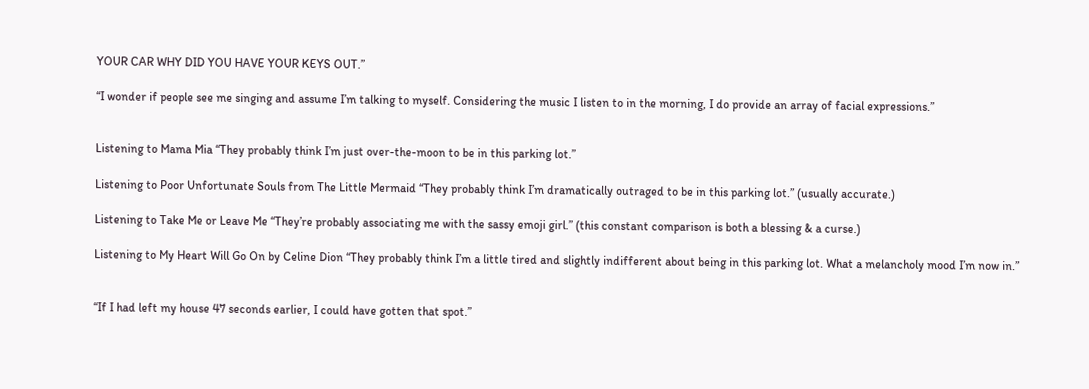YOUR CAR WHY DID YOU HAVE YOUR KEYS OUT.”

“I wonder if people see me singing and assume I’m talking to myself. Considering the music I listen to in the morning, I do provide an array of facial expressions.”


Listening to Mama Mia “They probably think I’m just over-the-moon to be in this parking lot.”

Listening to Poor Unfortunate Souls from The Little Mermaid “They probably think I’m dramatically outraged to be in this parking lot.” (usually accurate.)

Listening to Take Me or Leave Me “They’re probably associating me with the sassy emoji girl.” (this constant comparison is both a blessing & a curse.)

Listening to My Heart Will Go On by Celine Dion “They probably think I’m a little tired and slightly indifferent about being in this parking lot. What a melancholy mood I’m now in.”


“If I had left my house 47 seconds earlier, I could have gotten that spot.”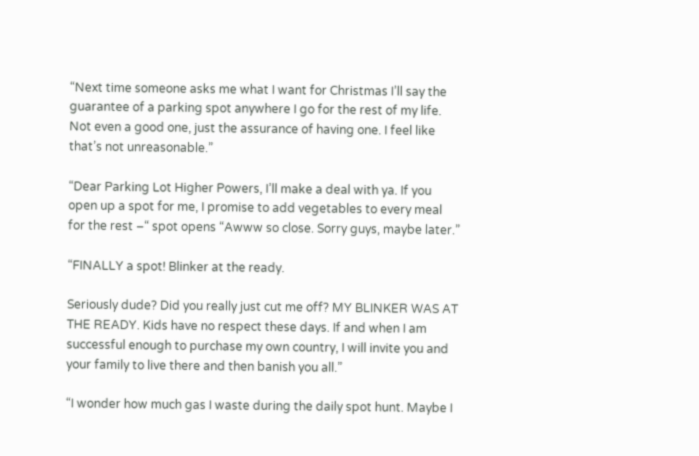“Next time someone asks me what I want for Christmas I’ll say the guarantee of a parking spot anywhere I go for the rest of my life. Not even a good one, just the assurance of having one. I feel like that’s not unreasonable.”

“Dear Parking Lot Higher Powers, I’ll make a deal with ya. If you open up a spot for me, I promise to add vegetables to every meal for the rest –“ spot opens “Awww so close. Sorry guys, maybe later.”

“FINALLY a spot! Blinker at the ready.

Seriously dude? Did you really just cut me off? MY BLINKER WAS AT THE READY. Kids have no respect these days. If and when I am successful enough to purchase my own country, I will invite you and your family to live there and then banish you all.”

“I wonder how much gas I waste during the daily spot hunt. Maybe I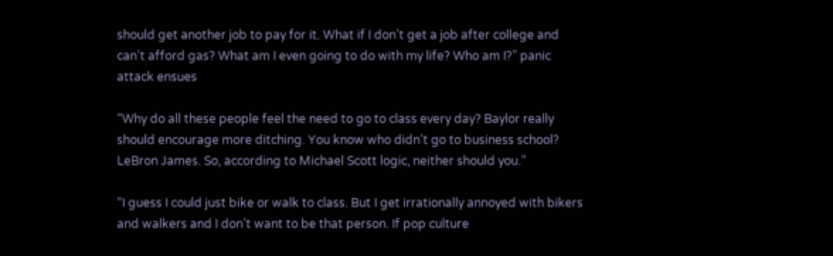should get another job to pay for it. What if I don’t get a job after college and can’t afford gas? What am I even going to do with my life? Who am I?” panic attack ensues

“Why do all these people feel the need to go to class every day? Baylor really should encourage more ditching. You know who didn’t go to business school? LeBron James. So, according to Michael Scott logic, neither should you.”

“I guess I could just bike or walk to class. But I get irrationally annoyed with bikers and walkers and I don’t want to be that person. If pop culture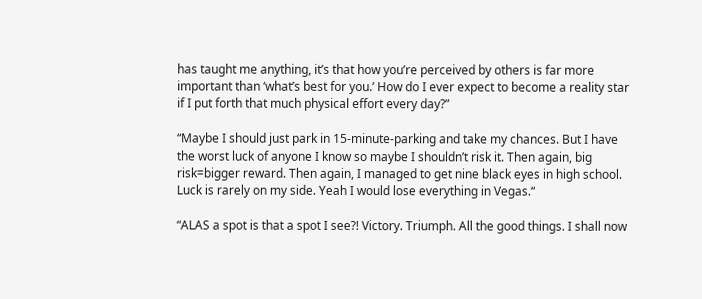has taught me anything, it’s that how you’re perceived by others is far more important than ‘what’s best for you.’ How do I ever expect to become a reality star if I put forth that much physical effort every day?”

“Maybe I should just park in 15-minute-parking and take my chances. But I have the worst luck of anyone I know so maybe I shouldn’t risk it. Then again, big risk=bigger reward. Then again, I managed to get nine black eyes in high school. Luck is rarely on my side. Yeah I would lose everything in Vegas.“

“ALAS a spot is that a spot I see?! Victory. Triumph. All the good things. I shall now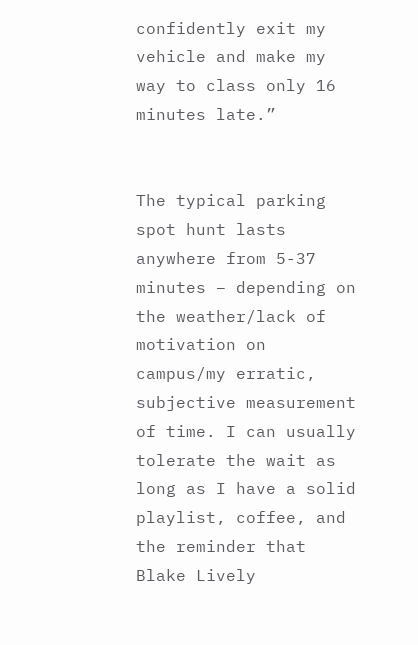confidently exit my vehicle and make my way to class only 16 minutes late.”


The typical parking spot hunt lasts anywhere from 5-37 minutes – depending on the weather/lack of motivation on campus/my erratic, subjective measurement of time. I can usually tolerate the wait as long as I have a solid playlist, coffee, and the reminder that Blake Lively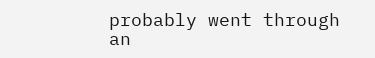probably went through an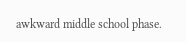awkward middle school phase.